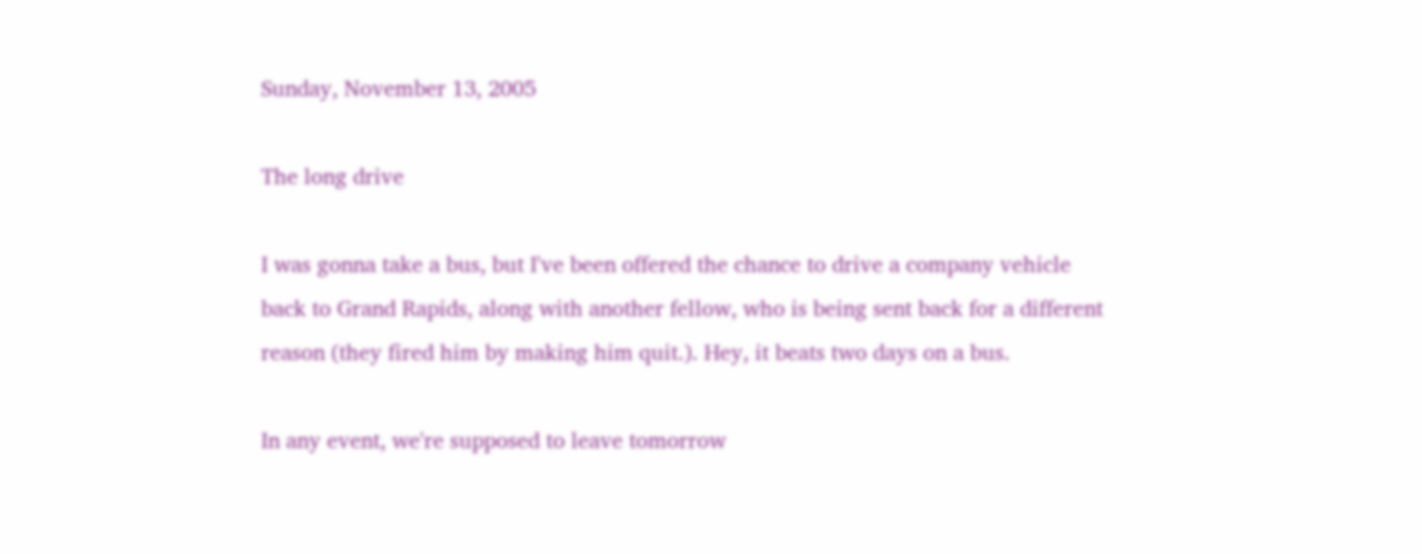Sunday, November 13, 2005

The long drive

I was gonna take a bus, but I've been offered the chance to drive a company vehicle back to Grand Rapids, along with another fellow, who is being sent back for a different reason (they fired him by making him quit.). Hey, it beats two days on a bus.

In any event, we're supposed to leave tomorrow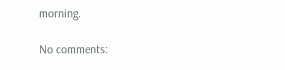morning.

No comments: